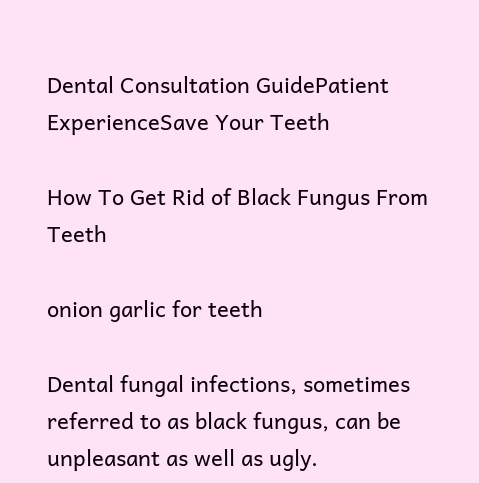Dental Consultation GuidePatient ExperienceSave Your Teeth

How To Get Rid of Black Fungus From Teeth

onion garlic for teeth

Dental fungal infections, sometimes referred to as black fungus, can be unpleasant as well as ugly.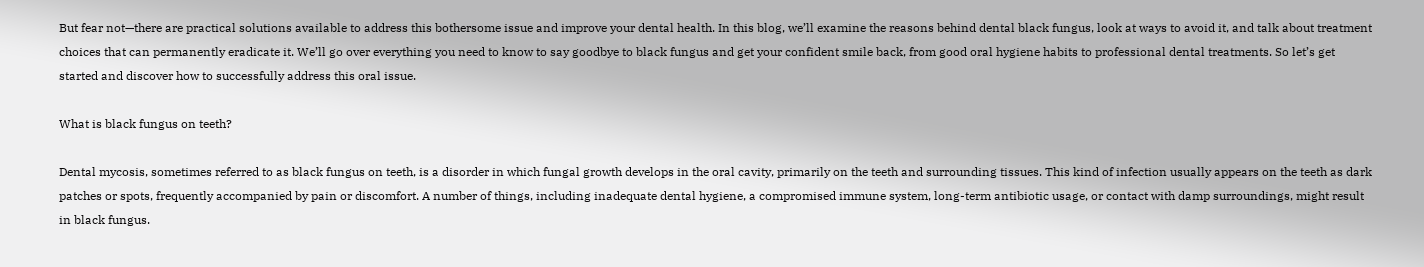But fear not—there are practical solutions available to address this bothersome issue and improve your dental health. In this blog, we’ll examine the reasons behind dental black fungus, look at ways to avoid it, and talk about treatment choices that can permanently eradicate it. We’ll go over everything you need to know to say goodbye to black fungus and get your confident smile back, from good oral hygiene habits to professional dental treatments. So let’s get started and discover how to successfully address this oral issue.

What is black fungus on teeth?

Dental mycosis, sometimes referred to as black fungus on teeth, is a disorder in which fungal growth develops in the oral cavity, primarily on the teeth and surrounding tissues. This kind of infection usually appears on the teeth as dark patches or spots, frequently accompanied by pain or discomfort. A number of things, including inadequate dental hygiene, a compromised immune system, long-term antibiotic usage, or contact with damp surroundings, might result in black fungus.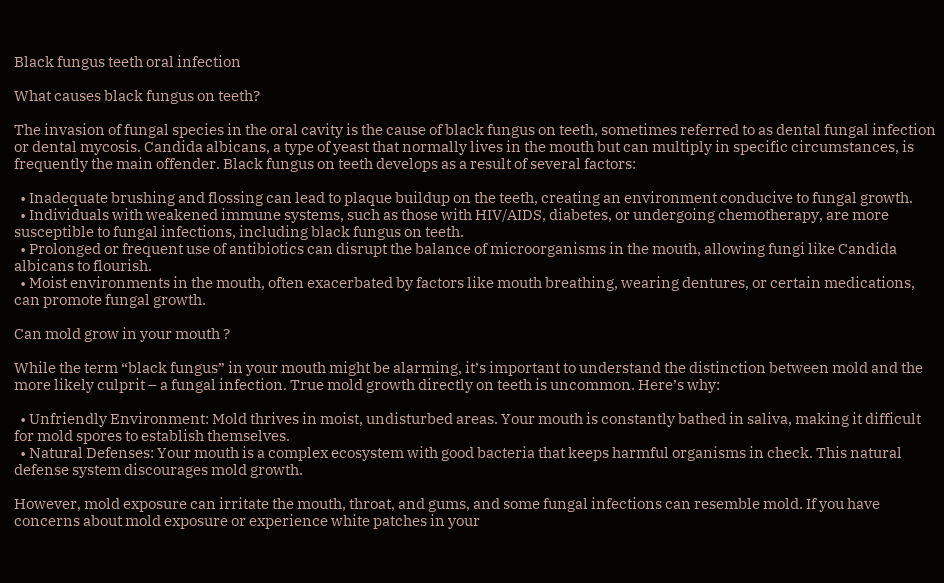Black fungus teeth oral infection

What causes black fungus on teeth?

The invasion of fungal species in the oral cavity is the cause of black fungus on teeth, sometimes referred to as dental fungal infection or dental mycosis. Candida albicans, a type of yeast that normally lives in the mouth but can multiply in specific circumstances, is frequently the main offender. Black fungus on teeth develops as a result of several factors:

  • Inadequate brushing and flossing can lead to plaque buildup on the teeth, creating an environment conducive to fungal growth.
  • Individuals with weakened immune systems, such as those with HIV/AIDS, diabetes, or undergoing chemotherapy, are more susceptible to fungal infections, including black fungus on teeth.
  • Prolonged or frequent use of antibiotics can disrupt the balance of microorganisms in the mouth, allowing fungi like Candida albicans to flourish.
  • Moist environments in the mouth, often exacerbated by factors like mouth breathing, wearing dentures, or certain medications, can promote fungal growth.

Can mold grow in your mouth ?

While the term “black fungus” in your mouth might be alarming, it’s important to understand the distinction between mold and the more likely culprit – a fungal infection. True mold growth directly on teeth is uncommon. Here’s why:

  • Unfriendly Environment: Mold thrives in moist, undisturbed areas. Your mouth is constantly bathed in saliva, making it difficult for mold spores to establish themselves.
  • Natural Defenses: Your mouth is a complex ecosystem with good bacteria that keeps harmful organisms in check. This natural defense system discourages mold growth.

However, mold exposure can irritate the mouth, throat, and gums, and some fungal infections can resemble mold. If you have concerns about mold exposure or experience white patches in your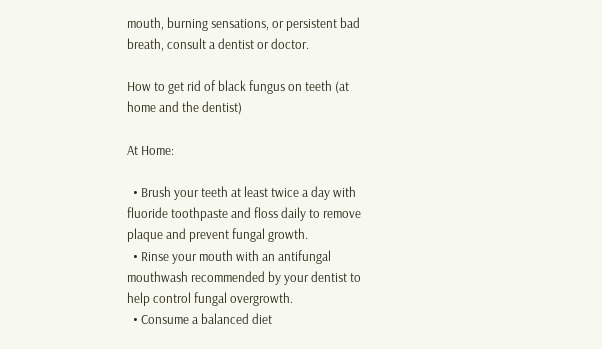mouth, burning sensations, or persistent bad breath, consult a dentist or doctor.

How to get rid of black fungus on teeth (at home and the dentist)

At Home:

  • Brush your teeth at least twice a day with fluoride toothpaste and floss daily to remove plaque and prevent fungal growth.
  • Rinse your mouth with an antifungal mouthwash recommended by your dentist to help control fungal overgrowth.
  • Consume a balanced diet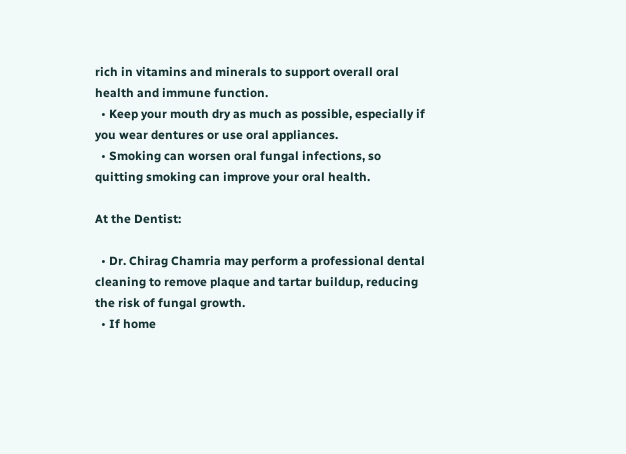rich in vitamins and minerals to support overall oral health and immune function.
  • Keep your mouth dry as much as possible, especially if you wear dentures or use oral appliances.
  • Smoking can worsen oral fungal infections, so quitting smoking can improve your oral health.

At the Dentist:

  • Dr. Chirag Chamria may perform a professional dental cleaning to remove plaque and tartar buildup, reducing the risk of fungal growth.
  • If home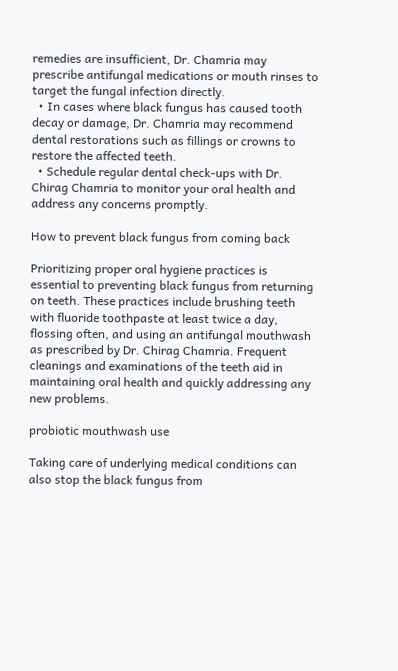remedies are insufficient, Dr. Chamria may prescribe antifungal medications or mouth rinses to target the fungal infection directly.
  • In cases where black fungus has caused tooth decay or damage, Dr. Chamria may recommend dental restorations such as fillings or crowns to restore the affected teeth.
  • Schedule regular dental check-ups with Dr. Chirag Chamria to monitor your oral health and address any concerns promptly.

How to prevent black fungus from coming back

Prioritizing proper oral hygiene practices is essential to preventing black fungus from returning on teeth. These practices include brushing teeth with fluoride toothpaste at least twice a day, flossing often, and using an antifungal mouthwash as prescribed by Dr. Chirag Chamria. Frequent cleanings and examinations of the teeth aid in maintaining oral health and quickly addressing any new problems.

probiotic mouthwash use

Taking care of underlying medical conditions can also stop the black fungus from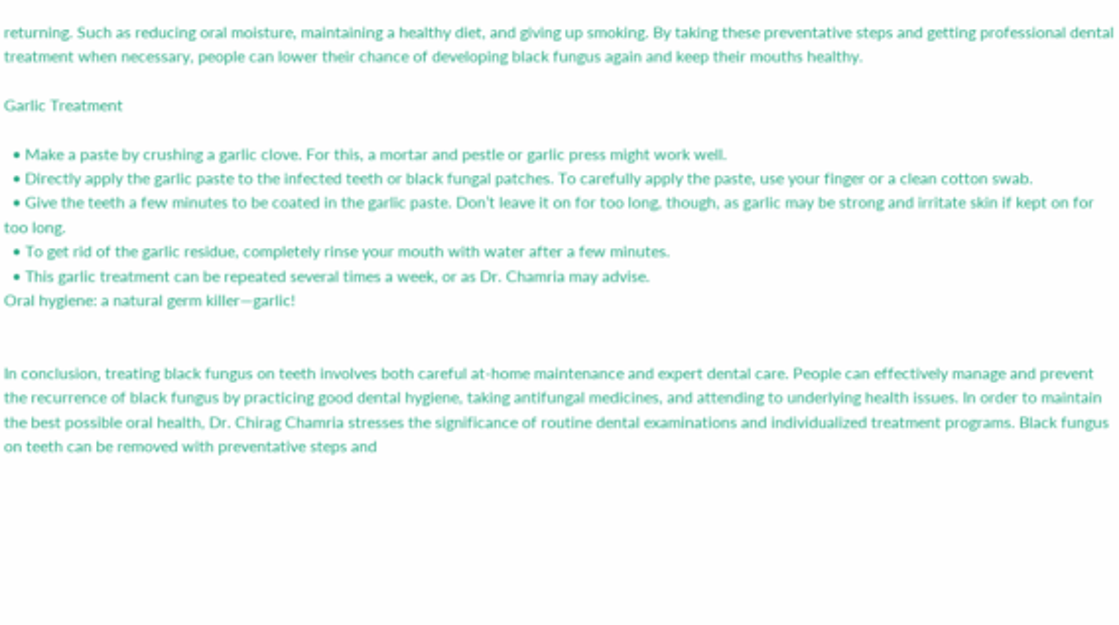returning. Such as reducing oral moisture, maintaining a healthy diet, and giving up smoking. By taking these preventative steps and getting professional dental treatment when necessary, people can lower their chance of developing black fungus again and keep their mouths healthy.

Garlic Treatment

  • Make a paste by crushing a garlic clove. For this, a mortar and pestle or garlic press might work well.
  • Directly apply the garlic paste to the infected teeth or black fungal patches. To carefully apply the paste, use your finger or a clean cotton swab.
  • Give the teeth a few minutes to be coated in the garlic paste. Don’t leave it on for too long, though, as garlic may be strong and irritate skin if kept on for too long.
  • To get rid of the garlic residue, completely rinse your mouth with water after a few minutes.
  • This garlic treatment can be repeated several times a week, or as Dr. Chamria may advise.
Oral hygiene: a natural germ killer—garlic!


In conclusion, treating black fungus on teeth involves both careful at-home maintenance and expert dental care. People can effectively manage and prevent the recurrence of black fungus by practicing good dental hygiene, taking antifungal medicines, and attending to underlying health issues. In order to maintain the best possible oral health, Dr. Chirag Chamria stresses the significance of routine dental examinations and individualized treatment programs. Black fungus on teeth can be removed with preventative steps and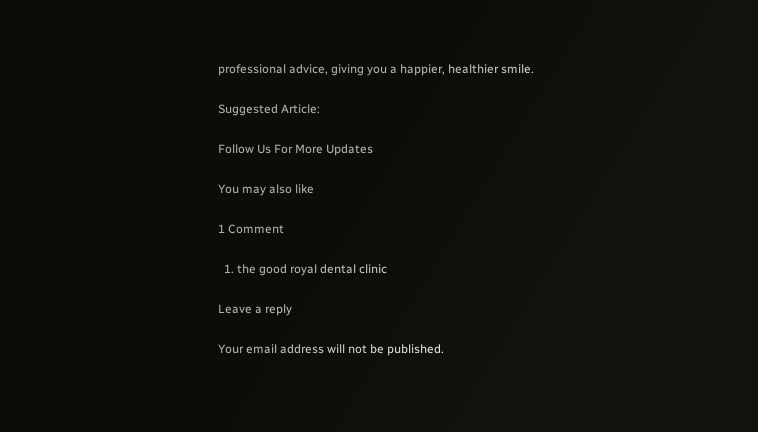professional advice, giving you a happier, healthier smile.

Suggested Article:

Follow Us For More Updates

You may also like

1 Comment

  1. the good royal dental clinic

Leave a reply

Your email address will not be published.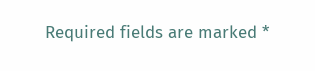Required fields are marked *